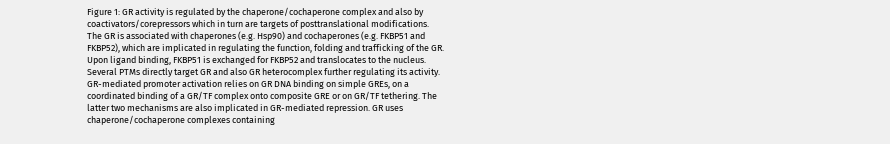Figure 1: GR activity is regulated by the chaperone/cochaperone complex and also by coactivators/corepressors which in turn are targets of posttranslational modifications. The GR is associated with chaperones (e.g. Hsp90) and cochaperones (e.g. FKBP51 and FKBP52), which are implicated in regulating the function, folding and trafficking of the GR. Upon ligand binding, FKBP51 is exchanged for FKBP52 and translocates to the nucleus. Several PTMs directly target GR and also GR heterocomplex further regulating its activity. GR-mediated promoter activation relies on GR DNA binding on simple GREs, on a coordinated binding of a GR/TF complex onto composite GRE or on GR/TF tethering. The latter two mechanisms are also implicated in GR-mediated repression. GR uses chaperone/cochaperone complexes containing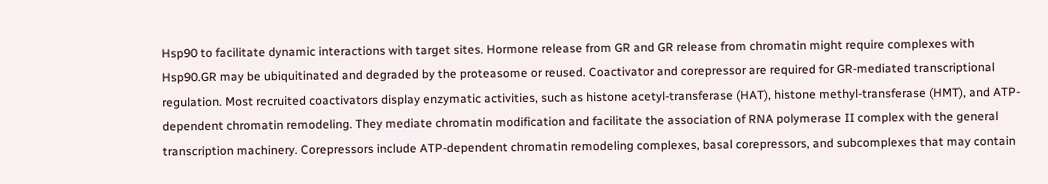Hsp90 to facilitate dynamic interactions with target sites. Hormone release from GR and GR release from chromatin might require complexes with Hsp90.GR may be ubiquitinated and degraded by the proteasome or reused. Coactivator and corepressor are required for GR-mediated transcriptional regulation. Most recruited coactivators display enzymatic activities, such as histone acetyl-transferase (HAT), histone methyl-transferase (HMT), and ATP-dependent chromatin remodeling. They mediate chromatin modification and facilitate the association of RNA polymerase II complex with the general transcription machinery. Corepressors include ATP-dependent chromatin remodeling complexes, basal corepressors, and subcomplexes that may contain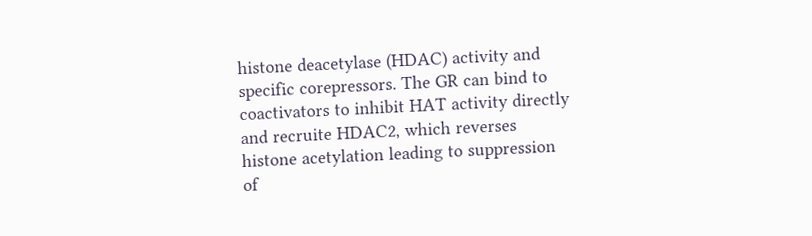histone deacetylase (HDAC) activity and specific corepressors. The GR can bind to coactivators to inhibit HAT activity directly and recruite HDAC2, which reverses histone acetylation leading to suppression of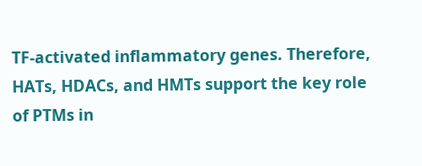TF-activated inflammatory genes. Therefore, HATs, HDACs, and HMTs support the key role of PTMs in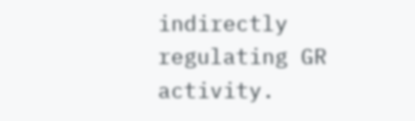indirectly regulating GR activity.